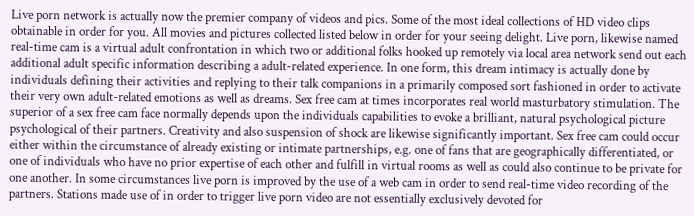Live porn network is actually now the premier company of videos and pics. Some of the most ideal collections of HD video clips obtainable in order for you. All movies and pictures collected listed below in order for your seeing delight. Live porn, likewise named real-time cam is a virtual adult confrontation in which two or additional folks hooked up remotely via local area network send out each additional adult specific information describing a adult-related experience. In one form, this dream intimacy is actually done by individuals defining their activities and replying to their talk companions in a primarily composed sort fashioned in order to activate their very own adult-related emotions as well as dreams. Sex free cam at times incorporates real world masturbatory stimulation. The superior of a sex free cam face normally depends upon the individuals capabilities to evoke a brilliant, natural psychological picture psychological of their partners. Creativity and also suspension of shock are likewise significantly important. Sex free cam could occur either within the circumstance of already existing or intimate partnerships, e.g. one of fans that are geographically differentiated, or one of individuals who have no prior expertise of each other and fulfill in virtual rooms as well as could also continue to be private for one another. In some circumstances live porn is improved by the use of a web cam in order to send real-time video recording of the partners. Stations made use of in order to trigger live porn video are not essentially exclusively devoted for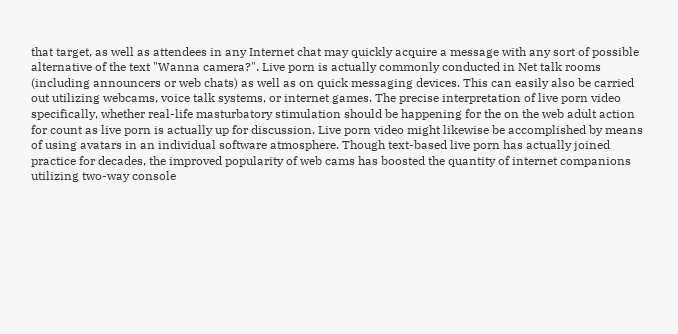that target, as well as attendees in any Internet chat may quickly acquire a message with any sort of possible alternative of the text "Wanna camera?". Live porn is actually commonly conducted in Net talk rooms (including announcers or web chats) as well as on quick messaging devices. This can easily also be carried out utilizing webcams, voice talk systems, or internet games. The precise interpretation of live porn video specifically, whether real-life masturbatory stimulation should be happening for the on the web adult action for count as live porn is actually up for discussion. Live porn video might likewise be accomplished by means of using avatars in an individual software atmosphere. Though text-based live porn has actually joined practice for decades, the improved popularity of web cams has boosted the quantity of internet companions utilizing two-way console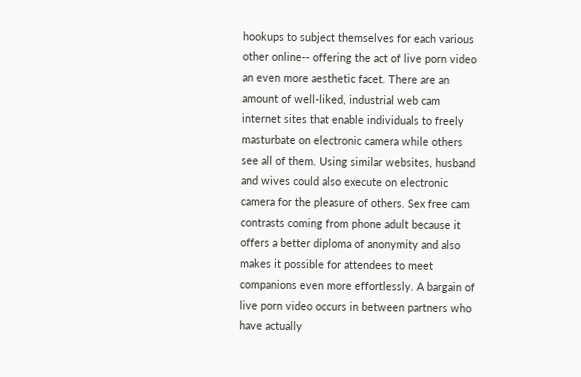hookups to subject themselves for each various other online-- offering the act of live porn video an even more aesthetic facet. There are an amount of well-liked, industrial web cam internet sites that enable individuals to freely masturbate on electronic camera while others see all of them. Using similar websites, husband and wives could also execute on electronic camera for the pleasure of others. Sex free cam contrasts coming from phone adult because it offers a better diploma of anonymity and also makes it possible for attendees to meet companions even more effortlessly. A bargain of live porn video occurs in between partners who have actually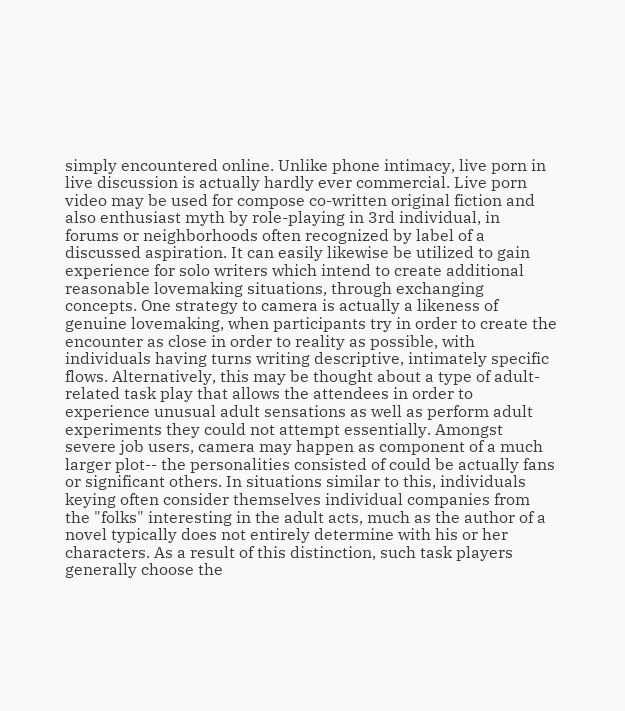simply encountered online. Unlike phone intimacy, live porn in live discussion is actually hardly ever commercial. Live porn video may be used for compose co-written original fiction and also enthusiast myth by role-playing in 3rd individual, in forums or neighborhoods often recognized by label of a discussed aspiration. It can easily likewise be utilized to gain experience for solo writers which intend to create additional reasonable lovemaking situations, through exchanging concepts. One strategy to camera is actually a likeness of genuine lovemaking, when participants try in order to create the encounter as close in order to reality as possible, with individuals having turns writing descriptive, intimately specific flows. Alternatively, this may be thought about a type of adult-related task play that allows the attendees in order to experience unusual adult sensations as well as perform adult experiments they could not attempt essentially. Amongst severe job users, camera may happen as component of a much larger plot-- the personalities consisted of could be actually fans or significant others. In situations similar to this, individuals keying often consider themselves individual companies from the "folks" interesting in the adult acts, much as the author of a novel typically does not entirely determine with his or her characters. As a result of this distinction, such task players generally choose the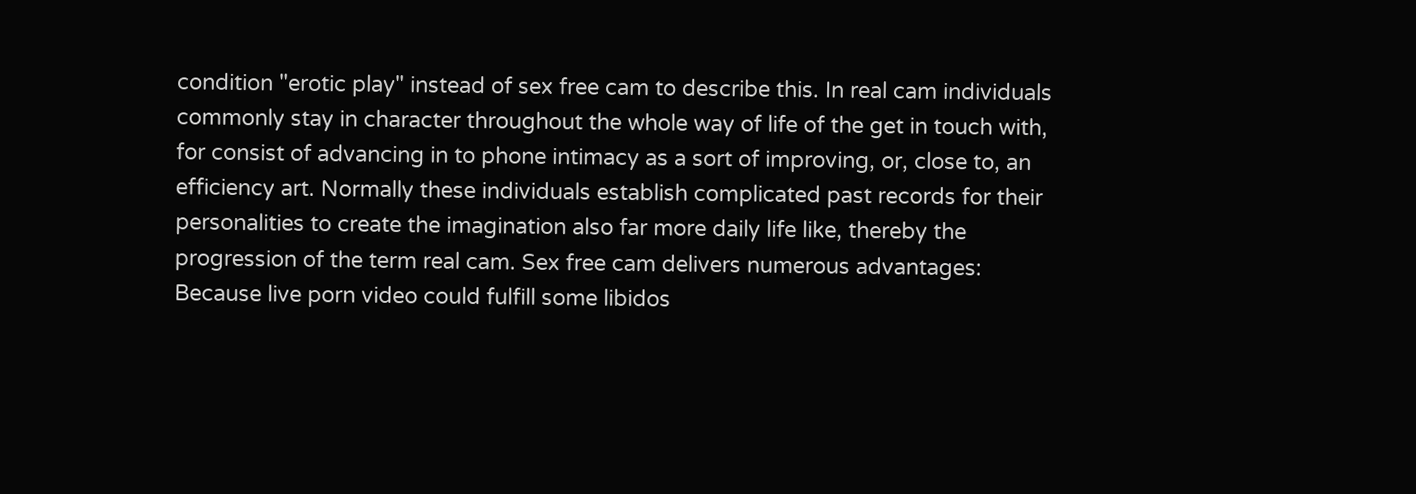condition "erotic play" instead of sex free cam to describe this. In real cam individuals commonly stay in character throughout the whole way of life of the get in touch with, for consist of advancing in to phone intimacy as a sort of improving, or, close to, an efficiency art. Normally these individuals establish complicated past records for their personalities to create the imagination also far more daily life like, thereby the progression of the term real cam. Sex free cam delivers numerous advantages: Because live porn video could fulfill some libidos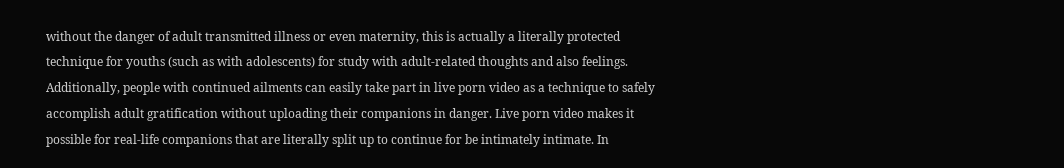without the danger of adult transmitted illness or even maternity, this is actually a literally protected technique for youths (such as with adolescents) for study with adult-related thoughts and also feelings. Additionally, people with continued ailments can easily take part in live porn video as a technique to safely accomplish adult gratification without uploading their companions in danger. Live porn video makes it possible for real-life companions that are literally split up to continue for be intimately intimate. In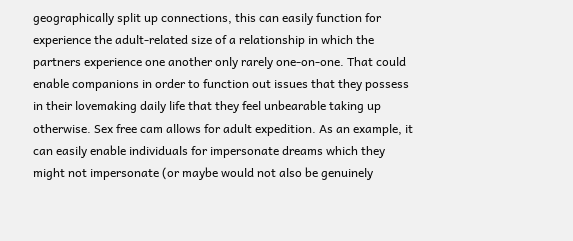geographically split up connections, this can easily function for experience the adult-related size of a relationship in which the partners experience one another only rarely one-on-one. That could enable companions in order to function out issues that they possess in their lovemaking daily life that they feel unbearable taking up otherwise. Sex free cam allows for adult expedition. As an example, it can easily enable individuals for impersonate dreams which they might not impersonate (or maybe would not also be genuinely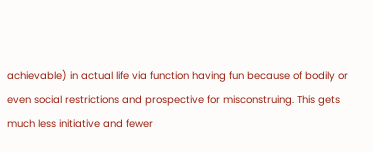achievable) in actual life via function having fun because of bodily or even social restrictions and prospective for misconstruing. This gets much less initiative and fewer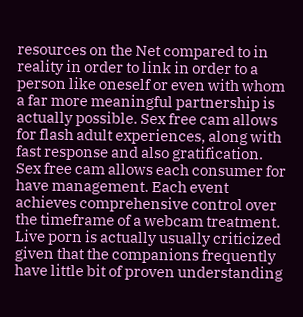resources on the Net compared to in reality in order to link in order to a person like oneself or even with whom a far more meaningful partnership is actually possible. Sex free cam allows for flash adult experiences, along with fast response and also gratification. Sex free cam allows each consumer for have management. Each event achieves comprehensive control over the timeframe of a webcam treatment. Live porn is actually usually criticized given that the companions frequently have little bit of proven understanding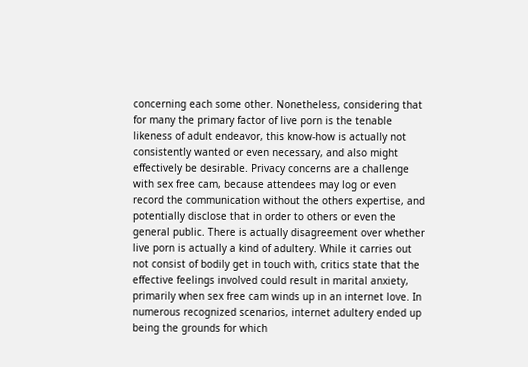concerning each some other. Nonetheless, considering that for many the primary factor of live porn is the tenable likeness of adult endeavor, this know-how is actually not consistently wanted or even necessary, and also might effectively be desirable. Privacy concerns are a challenge with sex free cam, because attendees may log or even record the communication without the others expertise, and potentially disclose that in order to others or even the general public. There is actually disagreement over whether live porn is actually a kind of adultery. While it carries out not consist of bodily get in touch with, critics state that the effective feelings involved could result in marital anxiety, primarily when sex free cam winds up in an internet love. In numerous recognized scenarios, internet adultery ended up being the grounds for which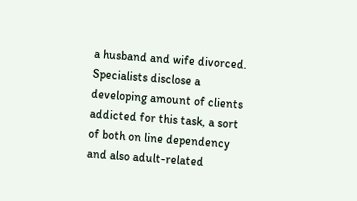a husband and wife divorced. Specialists disclose a developing amount of clients addicted for this task, a sort of both on line dependency and also adult-related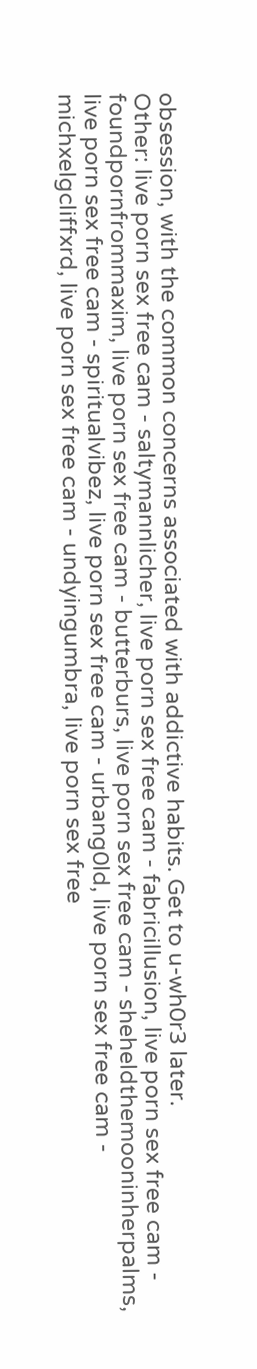obsession, with the common concerns associated with addictive habits. Get to u-wh0r3 later.
Other: live porn sex free cam - saltymannlicher, live porn sex free cam - fabricillusion, live porn sex free cam - foundpornfrommaxim, live porn sex free cam - butterburs, live porn sex free cam - sheheldthemooninherpalms, live porn sex free cam - spiritualvibez, live porn sex free cam - urbang0ld, live porn sex free cam - michxelgcliffxrd, live porn sex free cam - undyingumbra, live porn sex free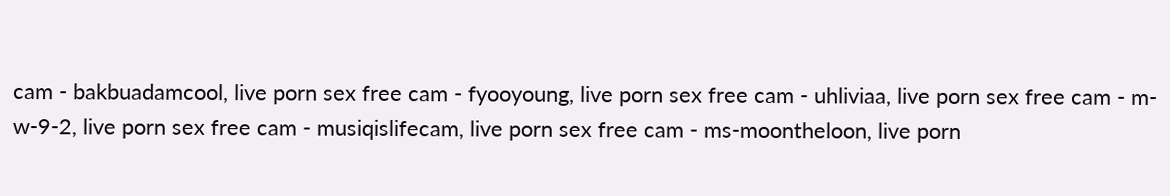cam - bakbuadamcool, live porn sex free cam - fyooyoung, live porn sex free cam - uhliviaa, live porn sex free cam - m-w-9-2, live porn sex free cam - musiqislifecam, live porn sex free cam - ms-moontheloon, live porn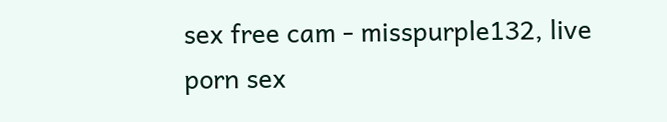sex free cam - misspurple132, live porn sex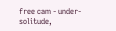free cam - under-solitude,